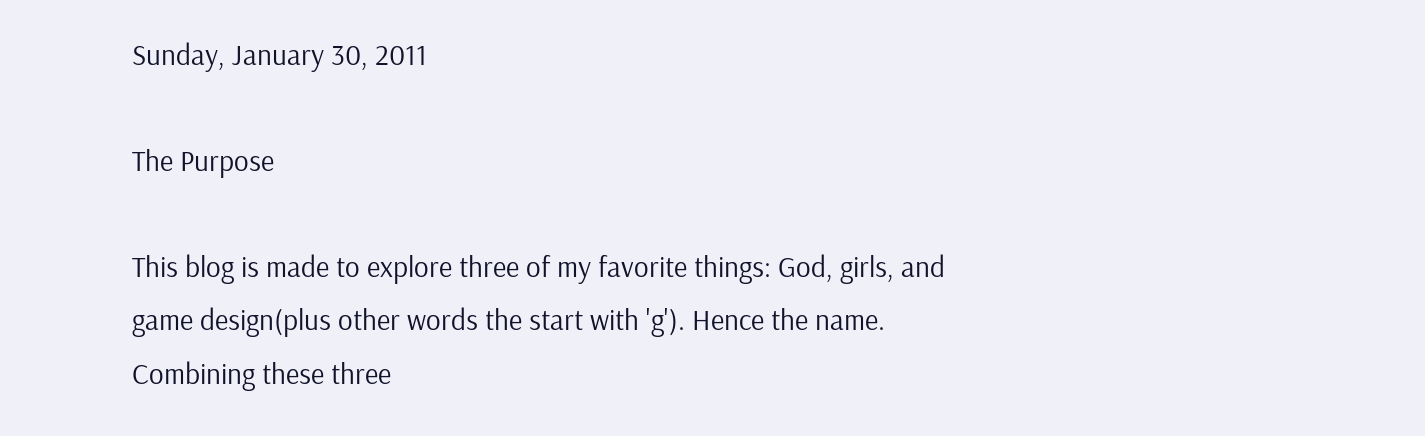Sunday, January 30, 2011

The Purpose

This blog is made to explore three of my favorite things: God, girls, and game design(plus other words the start with 'g'). Hence the name. Combining these three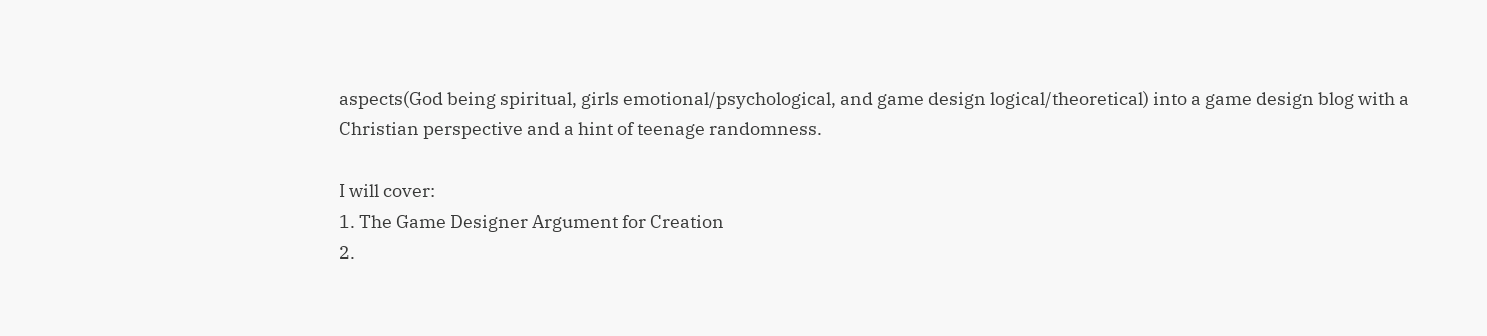aspects(God being spiritual, girls emotional/psychological, and game design logical/theoretical) into a game design blog with a Christian perspective and a hint of teenage randomness.

I will cover:
1. The Game Designer Argument for Creation
2.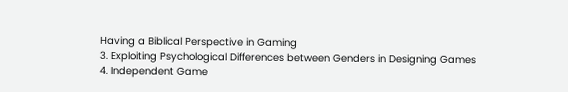Having a Biblical Perspective in Gaming
3. Exploiting Psychological Differences between Genders in Designing Games
4. Independent Game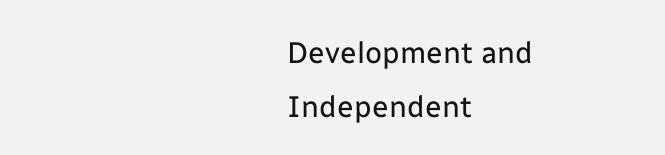Development and Independent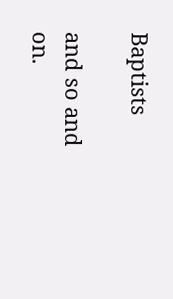Baptists

and so and on.